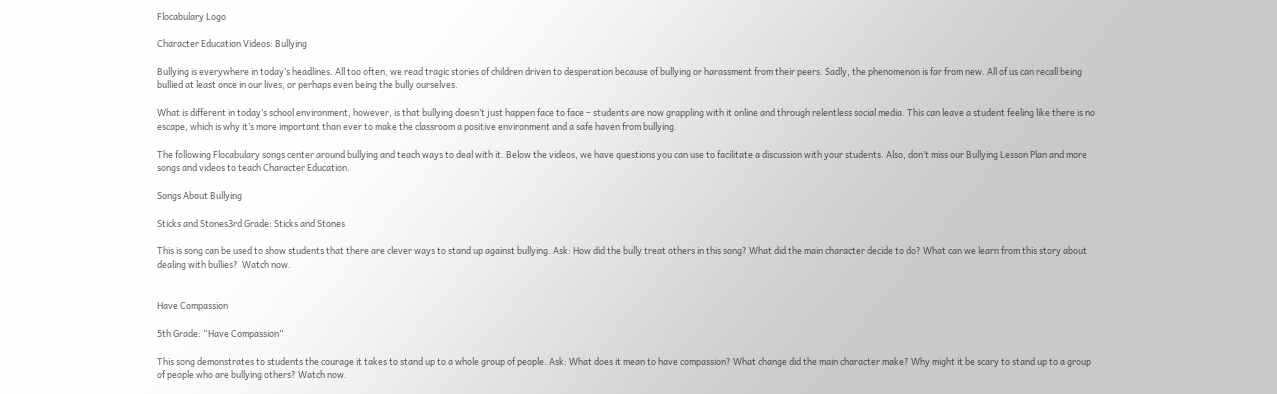Flocabulary Logo

Character Education Videos: Bullying

Bullying is everywhere in today’s headlines. All too often, we read tragic stories of children driven to desperation because of bullying or harassment from their peers. Sadly, the phenomenon is far from new. All of us can recall being bullied at least once in our lives, or perhaps even being the bully ourselves.

What is different in today’s school environment, however, is that bullying doesn’t just happen face to face – students are now grappling with it online and through relentless social media. This can leave a student feeling like there is no escape, which is why it’s more important than ever to make the classroom a positive environment and a safe haven from bullying.

The following Flocabulary songs center around bullying and teach ways to deal with it. Below the videos, we have questions you can use to facilitate a discussion with your students. Also, don’t miss our Bullying Lesson Plan and more songs and videos to teach Character Education.

Songs About Bullying

Sticks and Stones3rd Grade: Sticks and Stones

This is song can be used to show students that there are clever ways to stand up against bullying. Ask: How did the bully treat others in this song? What did the main character decide to do? What can we learn from this story about dealing with bullies?  Watch now.


Have Compassion

5th Grade: “Have Compassion”

This song demonstrates to students the courage it takes to stand up to a whole group of people. Ask: What does it mean to have compassion? What change did the main character make? Why might it be scary to stand up to a group of people who are bullying others? Watch now.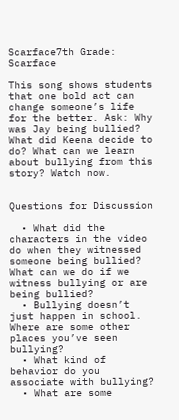Scarface7th Grade: Scarface

This song shows students that one bold act can change someone’s life for the better. Ask: Why was Jay being bullied? What did Keena decide to do? What can we learn about bullying from this story? Watch now.


Questions for Discussion

  • What did the characters in the video do when they witnessed someone being bullied? What can we do if we witness bullying or are being bullied?
  • Bullying doesn’t just happen in school. Where are some other places you’ve seen bullying?
  • What kind of behavior do you associate with bullying?
  • What are some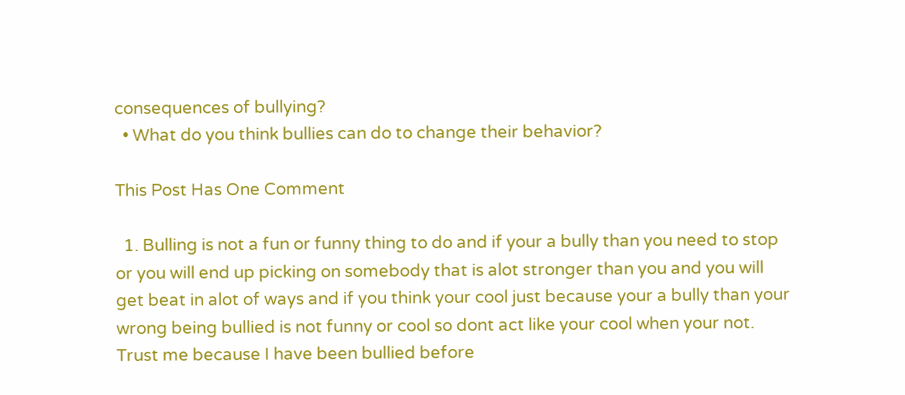consequences of bullying?
  • What do you think bullies can do to change their behavior?

This Post Has One Comment

  1. Bulling is not a fun or funny thing to do and if your a bully than you need to stop or you will end up picking on somebody that is alot stronger than you and you will get beat in alot of ways and if you think your cool just because your a bully than your wrong being bullied is not funny or cool so dont act like your cool when your not. Trust me because I have been bullied before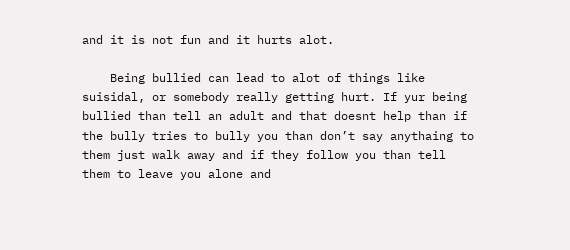and it is not fun and it hurts alot.

    Being bullied can lead to alot of things like suisidal, or somebody really getting hurt. If yur being bullied than tell an adult and that doesnt help than if the bully tries to bully you than don’t say anythaing to them just walk away and if they follow you than tell them to leave you alone and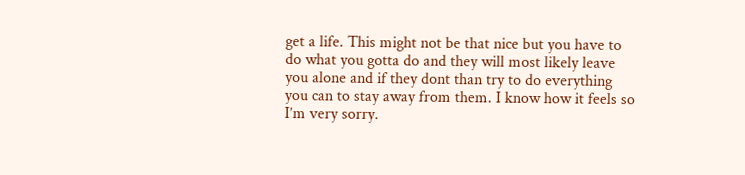get a life. This might not be that nice but you have to do what you gotta do and they will most likely leave you alone and if they dont than try to do everything you can to stay away from them. I know how it feels so I’m very sorry.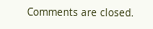Comments are closed.